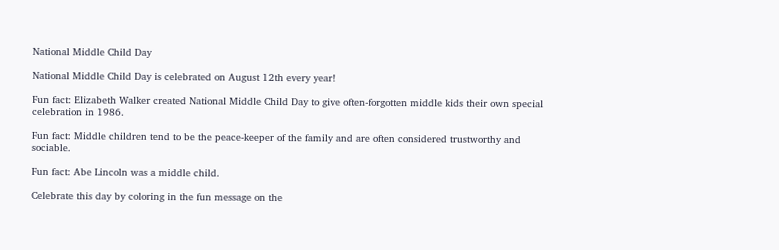National Middle Child Day

National Middle Child Day is celebrated on August 12th every year!

Fun fact: Elizabeth Walker created National Middle Child Day to give often-forgotten middle kids their own special celebration in 1986.

Fun fact: Middle children tend to be the peace-keeper of the family and are often considered trustworthy and sociable.

Fun fact: Abe Lincoln was a middle child.

Celebrate this day by coloring in the fun message on the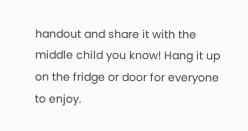handout and share it with the middle child you know! Hang it up on the fridge or door for everyone to enjoy.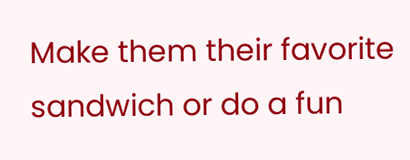Make them their favorite sandwich or do a fun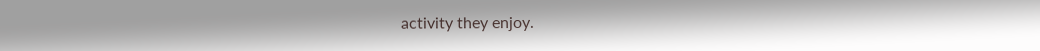activity they enjoy.